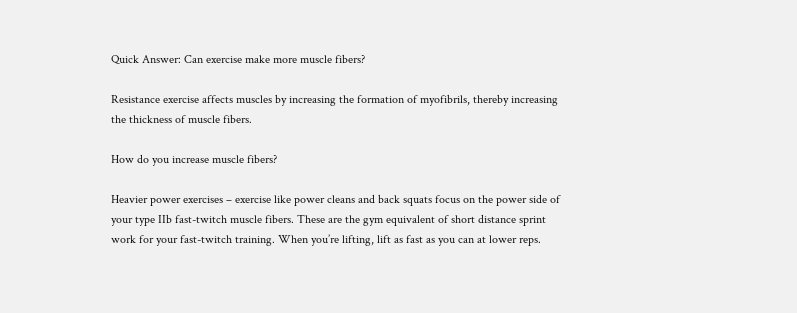Quick Answer: Can exercise make more muscle fibers?

Resistance exercise affects muscles by increasing the formation of myofibrils, thereby increasing the thickness of muscle fibers.

How do you increase muscle fibers?

Heavier power exercises – exercise like power cleans and back squats focus on the power side of your type IIb fast-twitch muscle fibers. These are the gym equivalent of short distance sprint work for your fast-twitch training. When you’re lifting, lift as fast as you can at lower reps.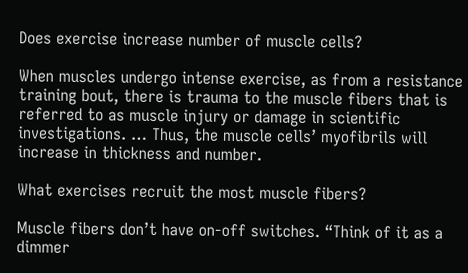Does exercise increase number of muscle cells?

When muscles undergo intense exercise, as from a resistance training bout, there is trauma to the muscle fibers that is referred to as muscle injury or damage in scientific investigations. … Thus, the muscle cells’ myofibrils will increase in thickness and number.

What exercises recruit the most muscle fibers?

Muscle fibers don’t have on-off switches. “Think of it as a dimmer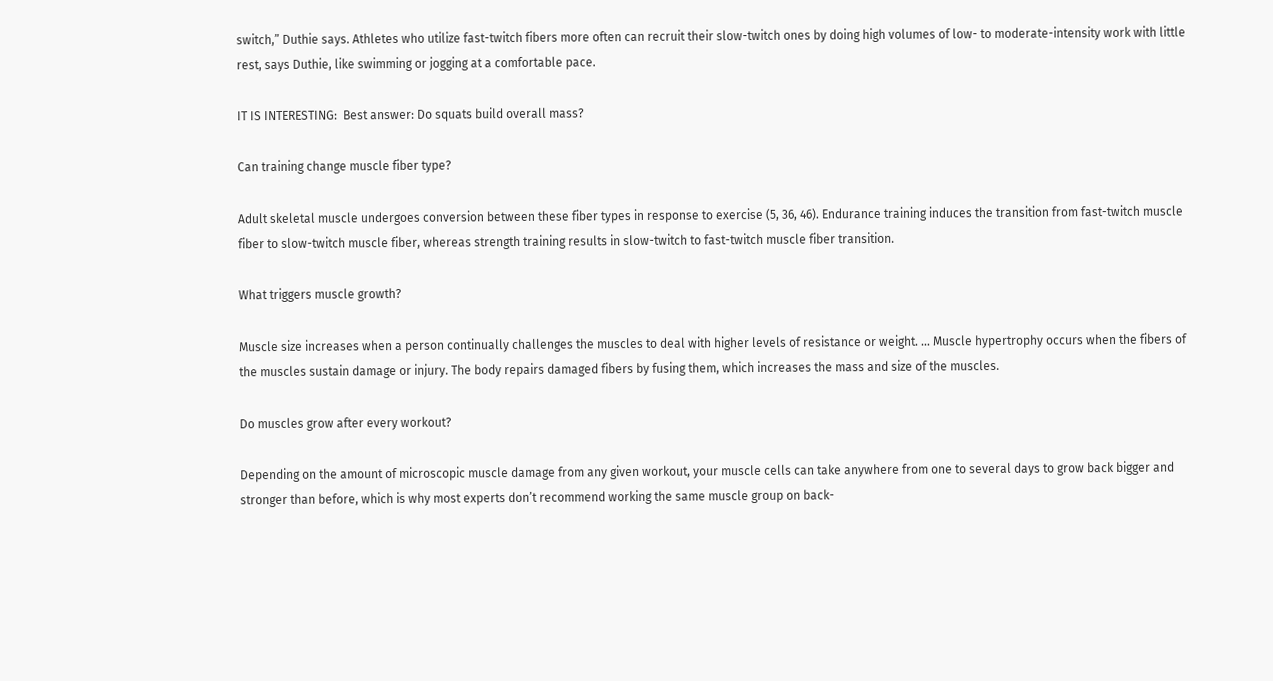switch,” Duthie says. Athletes who utilize fast-twitch fibers more often can recruit their slow-twitch ones by doing high volumes of low- to moderate-intensity work with little rest, says Duthie, like swimming or jogging at a comfortable pace.

IT IS INTERESTING:  Best answer: Do squats build overall mass?

Can training change muscle fiber type?

Adult skeletal muscle undergoes conversion between these fiber types in response to exercise (5, 36, 46). Endurance training induces the transition from fast-twitch muscle fiber to slow-twitch muscle fiber, whereas strength training results in slow-twitch to fast-twitch muscle fiber transition.

What triggers muscle growth?

Muscle size increases when a person continually challenges the muscles to deal with higher levels of resistance or weight. … Muscle hypertrophy occurs when the fibers of the muscles sustain damage or injury. The body repairs damaged fibers by fusing them, which increases the mass and size of the muscles.

Do muscles grow after every workout?

Depending on the amount of microscopic muscle damage from any given workout, your muscle cells can take anywhere from one to several days to grow back bigger and stronger than before, which is why most experts don’t recommend working the same muscle group on back-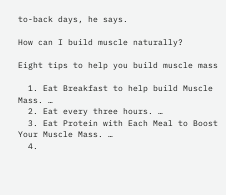to-back days, he says.

How can I build muscle naturally?

Eight tips to help you build muscle mass

  1. Eat Breakfast to help build Muscle Mass. …
  2. Eat every three hours. …
  3. Eat Protein with Each Meal to Boost Your Muscle Mass. …
  4.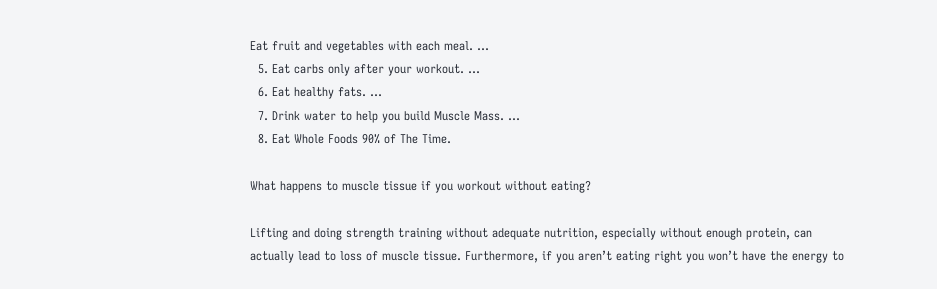Eat fruit and vegetables with each meal. …
  5. Eat carbs only after your workout. …
  6. Eat healthy fats. …
  7. Drink water to help you build Muscle Mass. …
  8. Eat Whole Foods 90% of The Time.

What happens to muscle tissue if you workout without eating?

Lifting and doing strength training without adequate nutrition, especially without enough protein, can actually lead to loss of muscle tissue. Furthermore, if you aren’t eating right you won’t have the energy to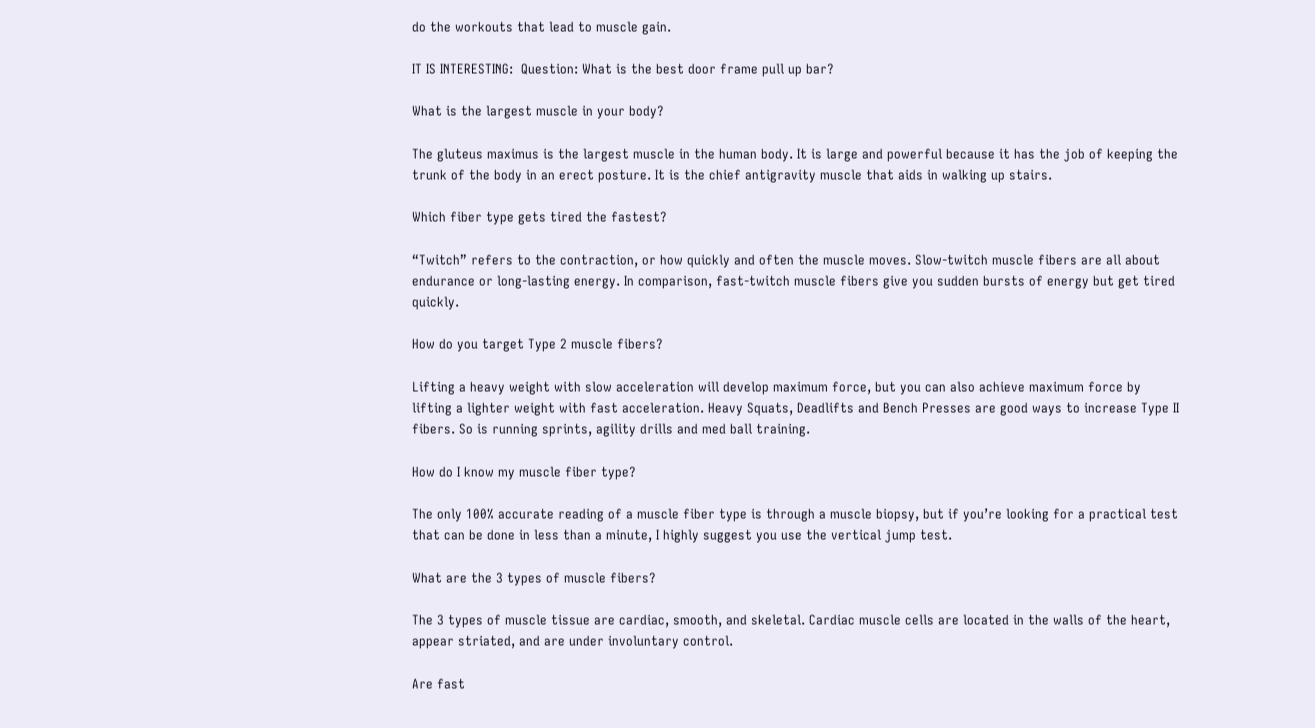do the workouts that lead to muscle gain.

IT IS INTERESTING:  Question: What is the best door frame pull up bar?

What is the largest muscle in your body?

The gluteus maximus is the largest muscle in the human body. It is large and powerful because it has the job of keeping the trunk of the body in an erect posture. It is the chief antigravity muscle that aids in walking up stairs.

Which fiber type gets tired the fastest?

“Twitch” refers to the contraction, or how quickly and often the muscle moves. Slow-twitch muscle fibers are all about endurance or long-lasting energy. In comparison, fast-twitch muscle fibers give you sudden bursts of energy but get tired quickly.

How do you target Type 2 muscle fibers?

Lifting a heavy weight with slow acceleration will develop maximum force, but you can also achieve maximum force by lifting a lighter weight with fast acceleration. Heavy Squats, Deadlifts and Bench Presses are good ways to increase Type II fibers. So is running sprints, agility drills and med ball training.

How do I know my muscle fiber type?

The only 100% accurate reading of a muscle fiber type is through a muscle biopsy, but if you’re looking for a practical test that can be done in less than a minute, I highly suggest you use the vertical jump test.

What are the 3 types of muscle fibers?

The 3 types of muscle tissue are cardiac, smooth, and skeletal. Cardiac muscle cells are located in the walls of the heart, appear striated, and are under involuntary control.

Are fast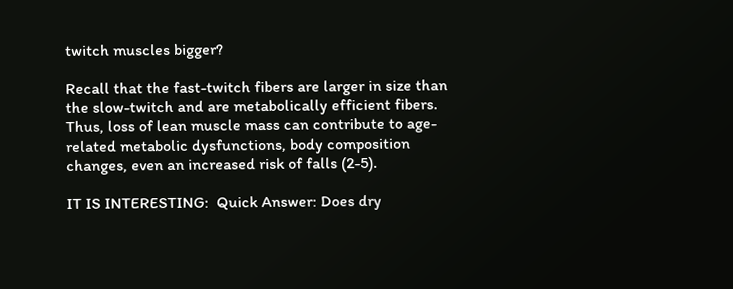twitch muscles bigger?

Recall that the fast-twitch fibers are larger in size than the slow-twitch and are metabolically efficient fibers. Thus, loss of lean muscle mass can contribute to age-related metabolic dysfunctions, body composition changes, even an increased risk of falls (2-5).

IT IS INTERESTING:  Quick Answer: Does dry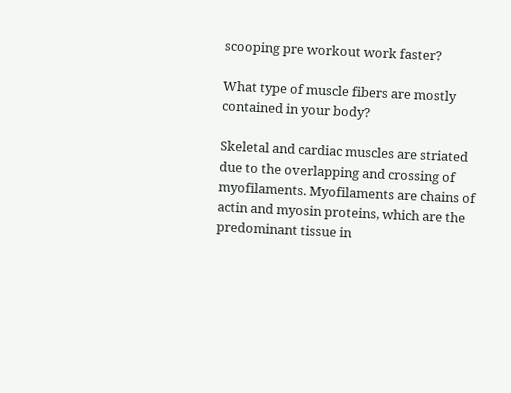scooping pre workout work faster?

What type of muscle fibers are mostly contained in your body?

Skeletal and cardiac muscles are striated due to the overlapping and crossing of myofilaments. Myofilaments are chains of actin and myosin proteins, which are the predominant tissue in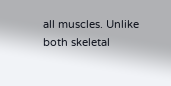all muscles. Unlike both skeletal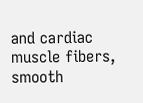and cardiac muscle fibers, smooth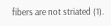fibers are not striated (1).